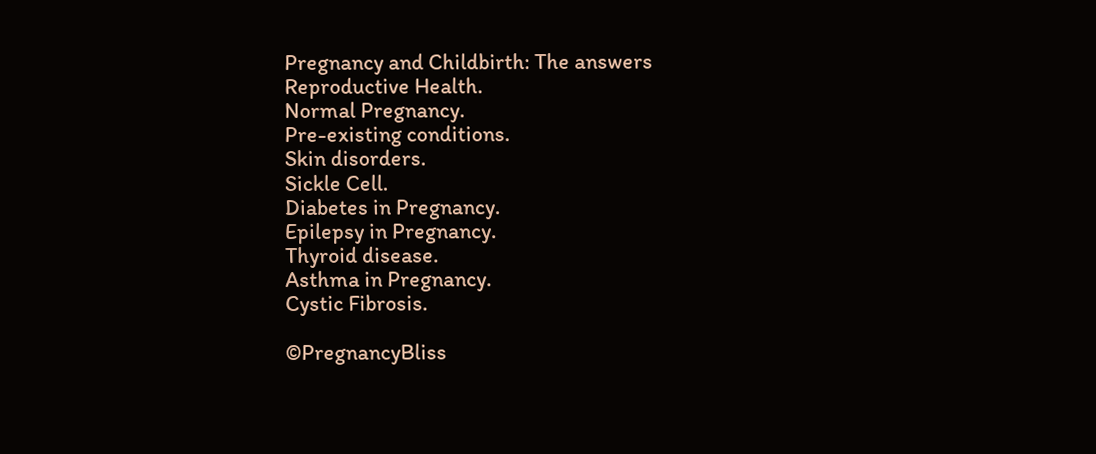Pregnancy and Childbirth: The answers
Reproductive Health.
Normal Pregnancy.
Pre-existing conditions.
Skin disorders.
Sickle Cell.
Diabetes in Pregnancy.
Epilepsy in Pregnancy.
Thyroid disease.
Asthma in Pregnancy.
Cystic Fibrosis.

©PregnancyBliss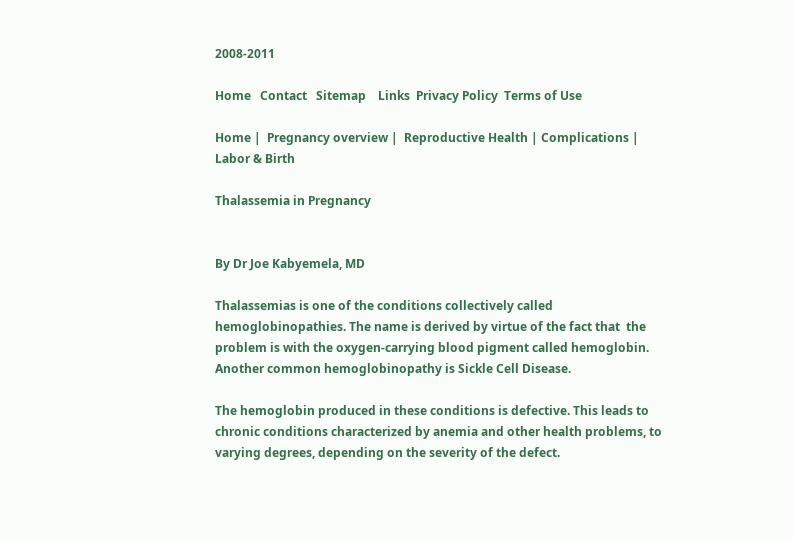2008-2011

Home   Contact   Sitemap    Links  Privacy Policy  Terms of Use

Home |  Pregnancy overview |  Reproductive Health | Complications | Labor & Birth

Thalassemia in Pregnancy


By Dr Joe Kabyemela, MD

Thalassemias is one of the conditions collectively called hemoglobinopathies. The name is derived by virtue of the fact that  the problem is with the oxygen-carrying blood pigment called hemoglobin. Another common hemoglobinopathy is Sickle Cell Disease.

The hemoglobin produced in these conditions is defective. This leads to chronic conditions characterized by anemia and other health problems, to varying degrees, depending on the severity of the defect.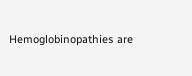Hemoglobinopathies are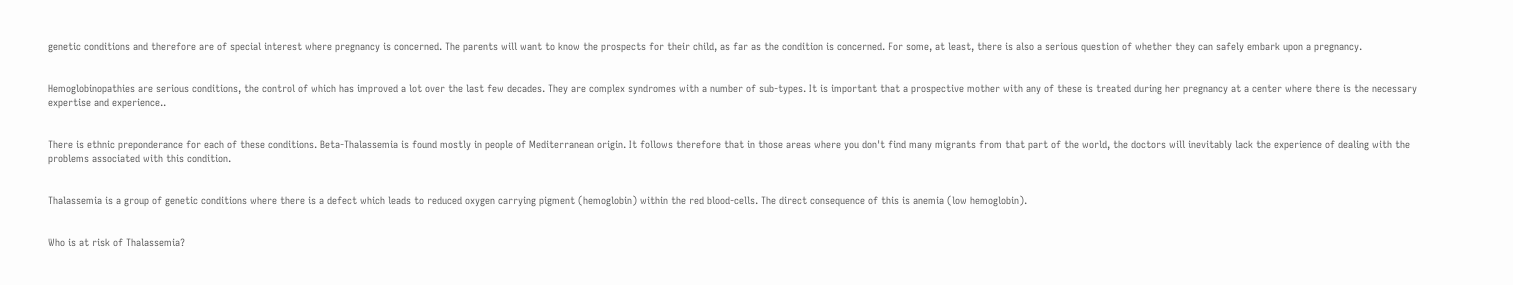genetic conditions and therefore are of special interest where pregnancy is concerned. The parents will want to know the prospects for their child, as far as the condition is concerned. For some, at least, there is also a serious question of whether they can safely embark upon a pregnancy.


Hemoglobinopathies are serious conditions, the control of which has improved a lot over the last few decades. They are complex syndromes with a number of sub-types. It is important that a prospective mother with any of these is treated during her pregnancy at a center where there is the necessary expertise and experience..


There is ethnic preponderance for each of these conditions. Beta-Thalassemia is found mostly in people of Mediterranean origin. It follows therefore that in those areas where you don't find many migrants from that part of the world, the doctors will inevitably lack the experience of dealing with the problems associated with this condition.


Thalassemia is a group of genetic conditions where there is a defect which leads to reduced oxygen carrying pigment (hemoglobin) within the red blood-cells. The direct consequence of this is anemia (low hemoglobin).


Who is at risk of Thalassemia?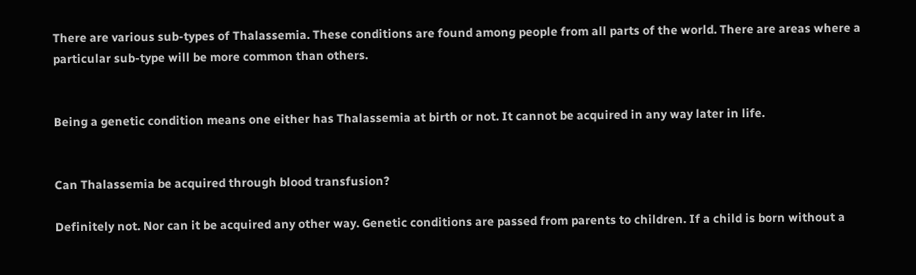There are various sub-types of Thalassemia. These conditions are found among people from all parts of the world. There are areas where a particular sub-type will be more common than others.


Being a genetic condition means one either has Thalassemia at birth or not. It cannot be acquired in any way later in life.


Can Thalassemia be acquired through blood transfusion?

Definitely not. Nor can it be acquired any other way. Genetic conditions are passed from parents to children. If a child is born without a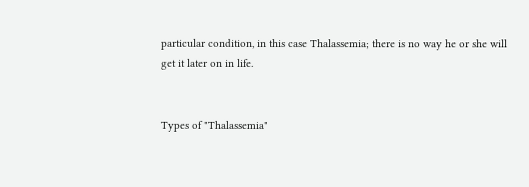particular condition, in this case Thalassemia; there is no way he or she will get it later on in life.


Types of "Thalassemia"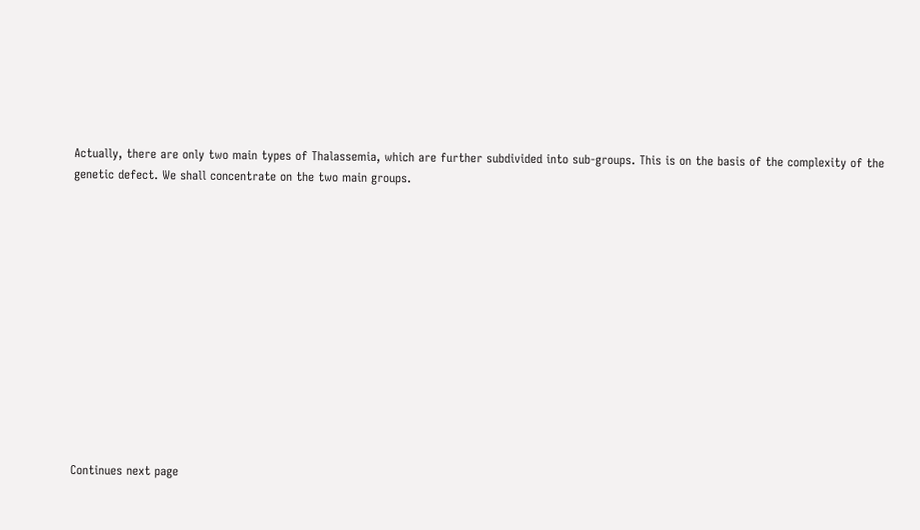Actually, there are only two main types of Thalassemia, which are further subdivided into sub-groups. This is on the basis of the complexity of the genetic defect. We shall concentrate on the two main groups.













Continues next page